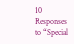10 Responses to “Special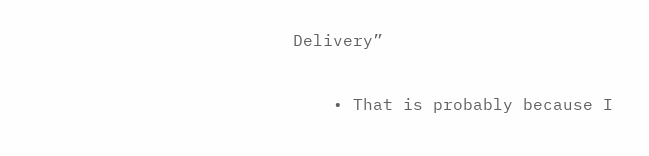Delivery”

    • That is probably because I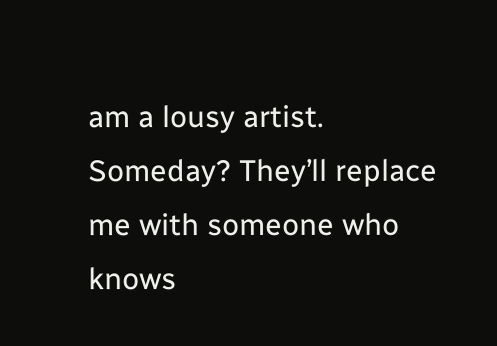am a lousy artist. Someday? They’ll replace me with someone who knows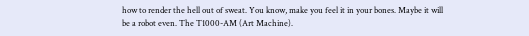how to render the hell out of sweat. You know, make you feel it in your bones. Maybe it will be a robot even. The T1000-AM (Art Machine).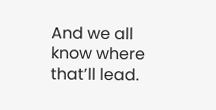And we all know where that’ll lead.